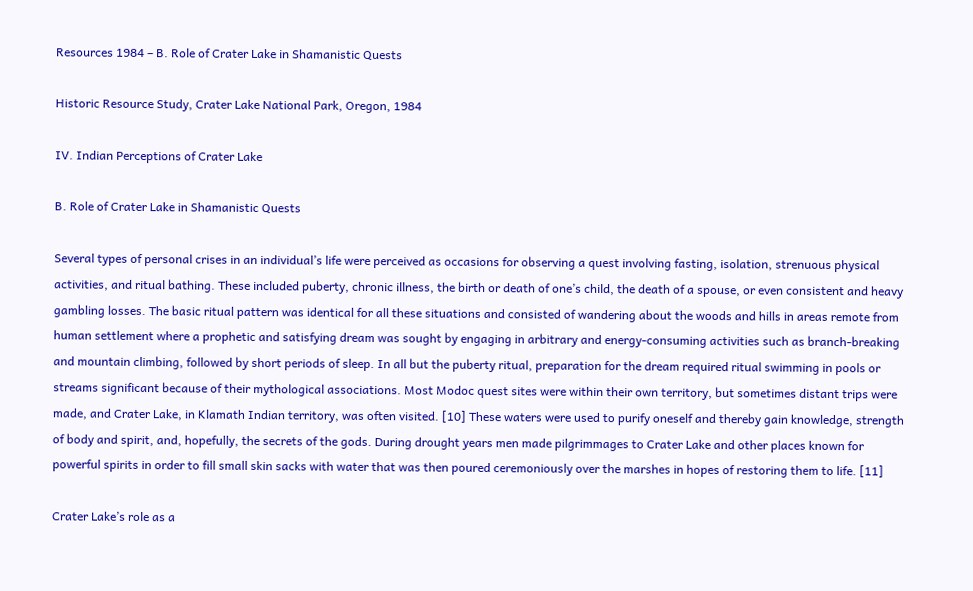Resources 1984 – B. Role of Crater Lake in Shamanistic Quests

Historic Resource Study, Crater Lake National Park, Oregon, 1984

IV. Indian Perceptions of Crater Lake

B. Role of Crater Lake in Shamanistic Quests

Several types of personal crises in an individual’s life were perceived as occasions for observing a quest involving fasting, isolation, strenuous physical activities, and ritual bathing. These included puberty, chronic illness, the birth or death of one’s child, the death of a spouse, or even consistent and heavy gambling losses. The basic ritual pattern was identical for all these situations and consisted of wandering about the woods and hills in areas remote from human settlement where a prophetic and satisfying dream was sought by engaging in arbitrary and energy-consuming activities such as branch-breaking and mountain climbing, followed by short periods of sleep. In all but the puberty ritual, preparation for the dream required ritual swimming in pools or streams significant because of their mythological associations. Most Modoc quest sites were within their own territory, but sometimes distant trips were made, and Crater Lake, in Klamath Indian territory, was often visited. [10] These waters were used to purify oneself and thereby gain knowledge, strength of body and spirit, and, hopefully, the secrets of the gods. During drought years men made pilgrimmages to Crater Lake and other places known for powerful spirits in order to fill small skin sacks with water that was then poured ceremoniously over the marshes in hopes of restoring them to life. [11]

Crater Lake’s role as a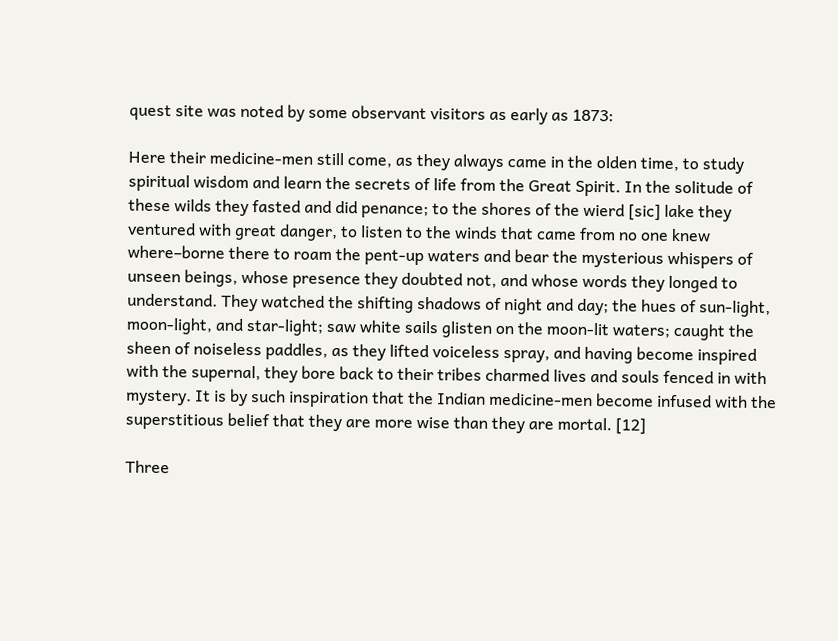quest site was noted by some observant visitors as early as 1873:

Here their medicine-men still come, as they always came in the olden time, to study spiritual wisdom and learn the secrets of life from the Great Spirit. In the solitude of these wilds they fasted and did penance; to the shores of the wierd [sic] lake they ventured with great danger, to listen to the winds that came from no one knew where–borne there to roam the pent-up waters and bear the mysterious whispers of unseen beings, whose presence they doubted not, and whose words they longed to understand. They watched the shifting shadows of night and day; the hues of sun-light, moon-light, and star-light; saw white sails glisten on the moon-lit waters; caught the sheen of noiseless paddles, as they lifted voiceless spray, and having become inspired with the supernal, they bore back to their tribes charmed lives and souls fenced in with mystery. It is by such inspiration that the Indian medicine-men become infused with the superstitious belief that they are more wise than they are mortal. [12]

Three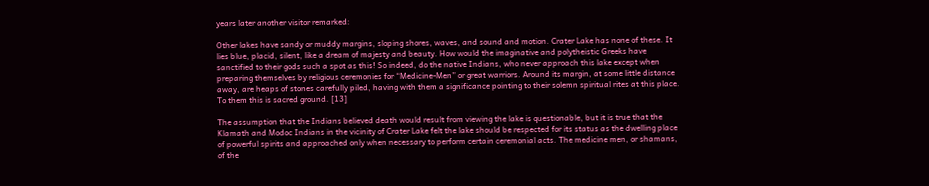years later another visitor remarked:

Other lakes have sandy or muddy margins, sloping shores, waves, and sound and motion. Crater Lake has none of these. It lies blue, placid, silent, like a dream of majesty and beauty. How would the imaginative and polytheistic Greeks have sanctified to their gods such a spot as this! So indeed, do the native Indians, who never approach this lake except when preparing themselves by religious ceremonies for “Medicine-Men” or great warriors. Around its margin, at some little distance away, are heaps of stones carefully piled, having with them a significance pointing to their solemn spiritual rites at this place. To them this is sacred ground. [13]

The assumption that the Indians believed death would result from viewing the lake is questionable, but it is true that the Klamath and Modoc Indians in the vicinity of Crater Lake felt the lake should be respected for its status as the dwelling place of powerful spirits and approached only when necessary to perform certain ceremonial acts. The medicine men, or shamans, of the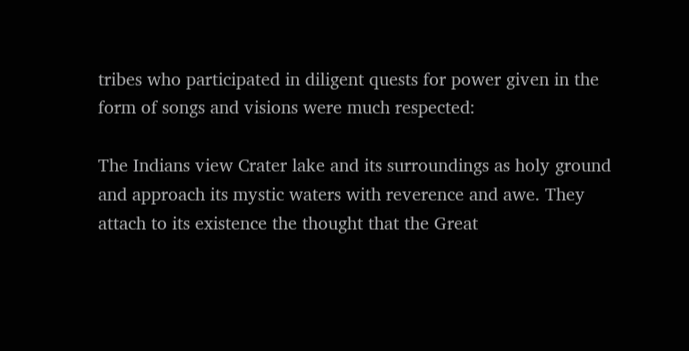tribes who participated in diligent quests for power given in the form of songs and visions were much respected:

The Indians view Crater lake and its surroundings as holy ground and approach its mystic waters with reverence and awe. They attach to its existence the thought that the Great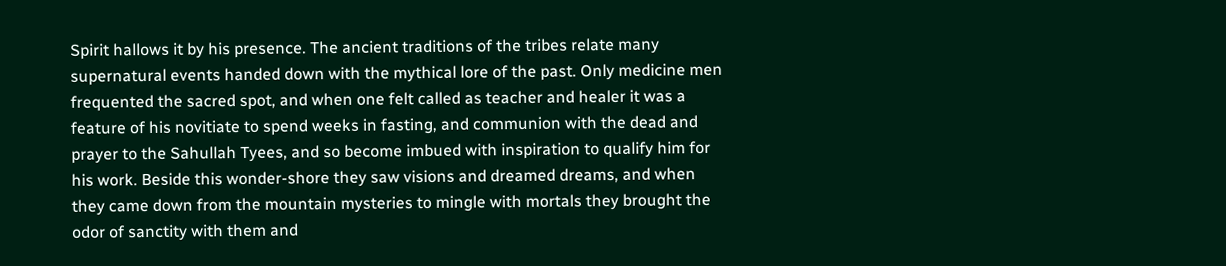Spirit hallows it by his presence. The ancient traditions of the tribes relate many supernatural events handed down with the mythical lore of the past. Only medicine men frequented the sacred spot, and when one felt called as teacher and healer it was a feature of his novitiate to spend weeks in fasting, and communion with the dead and prayer to the Sahullah Tyees, and so become imbued with inspiration to qualify him for his work. Beside this wonder-shore they saw visions and dreamed dreams, and when they came down from the mountain mysteries to mingle with mortals they brought the odor of sanctity with them and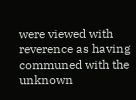were viewed with reverence as having communed with the unknown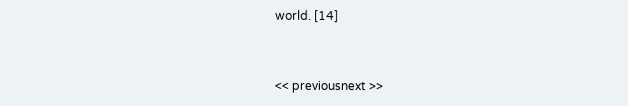world. [14]


<< previousnext >>